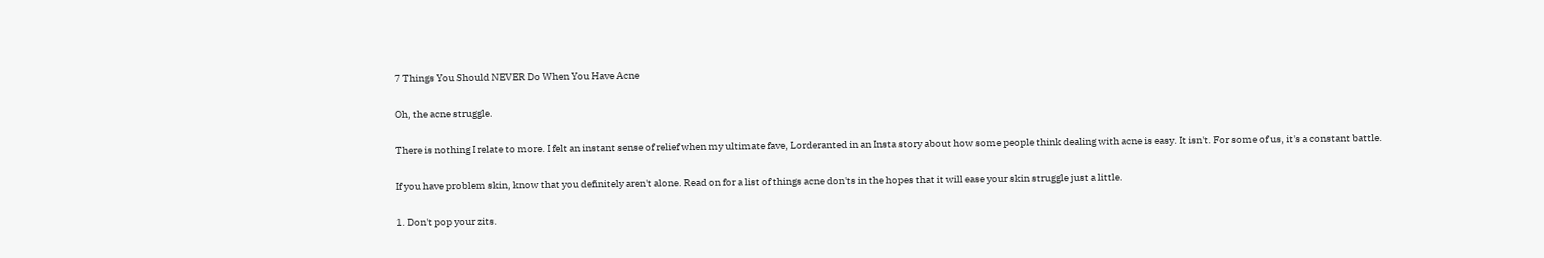7 Things You Should NEVER Do When You Have Acne

Oh, the acne struggle.

There is nothing I relate to more. I felt an instant sense of relief when my ultimate fave, Lorderanted in an Insta story about how some people think dealing with acne is easy. It isn't. For some of us, it's a constant battle.

If you have problem skin, know that you definitely aren't alone. Read on for a list of things acne don'ts in the hopes that it will ease your skin struggle just a little.

1. Don't pop your zits.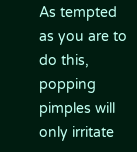As tempted as you are to do this, popping pimples will only irritate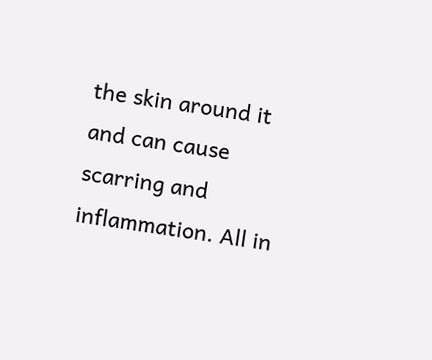the skin around it and can cause scarring and inflammation. All in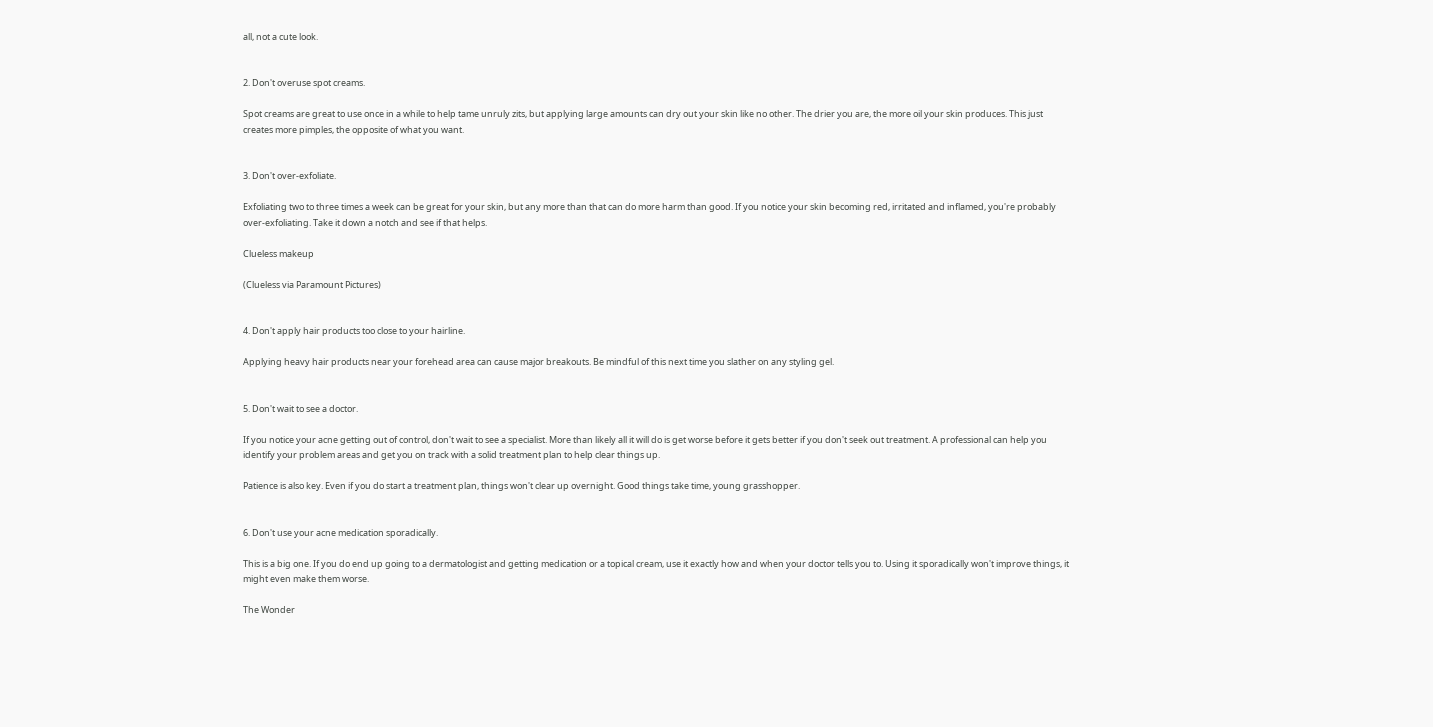all, not a cute look.


2. Don't overuse spot creams.

Spot creams are great to use once in a while to help tame unruly zits, but applying large amounts can dry out your skin like no other. The drier you are, the more oil your skin produces. This just creates more pimples, the opposite of what you want.


3. Don't over-exfoliate.

Exfoliating two to three times a week can be great for your skin, but any more than that can do more harm than good. If you notice your skin becoming red, irritated and inflamed, you're probably over-exfoliating. Take it down a notch and see if that helps.

Clueless makeup

(Clueless via Paramount Pictures)


4. Don't apply hair products too close to your hairline.

Applying heavy hair products near your forehead area can cause major breakouts. Be mindful of this next time you slather on any styling gel.


5. Don't wait to see a doctor.

If you notice your acne getting out of control, don't wait to see a specialist. More than likely all it will do is get worse before it gets better if you don't seek out treatment. A professional can help you identify your problem areas and get you on track with a solid treatment plan to help clear things up.

Patience is also key. Even if you do start a treatment plan, things won't clear up overnight. Good things take time, young grasshopper.


6. Don't use your acne medication sporadically.

This is a big one. If you do end up going to a dermatologist and getting medication or a topical cream, use it exactly how and when your doctor tells you to. Using it sporadically won't improve things, it might even make them worse.

The Wonder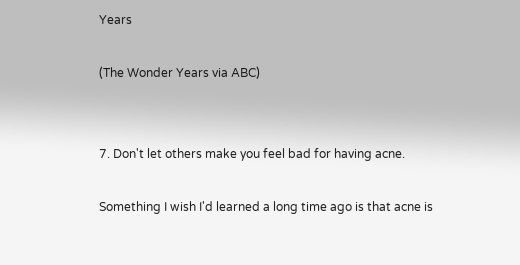Years

(The Wonder Years via ABC)


7. Don't let others make you feel bad for having acne.

Something I wish I'd learned a long time ago is that acne is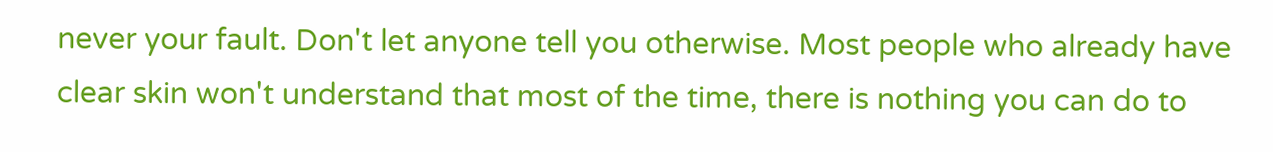never your fault. Don't let anyone tell you otherwise. Most people who already have clear skin won't understand that most of the time, there is nothing you can do to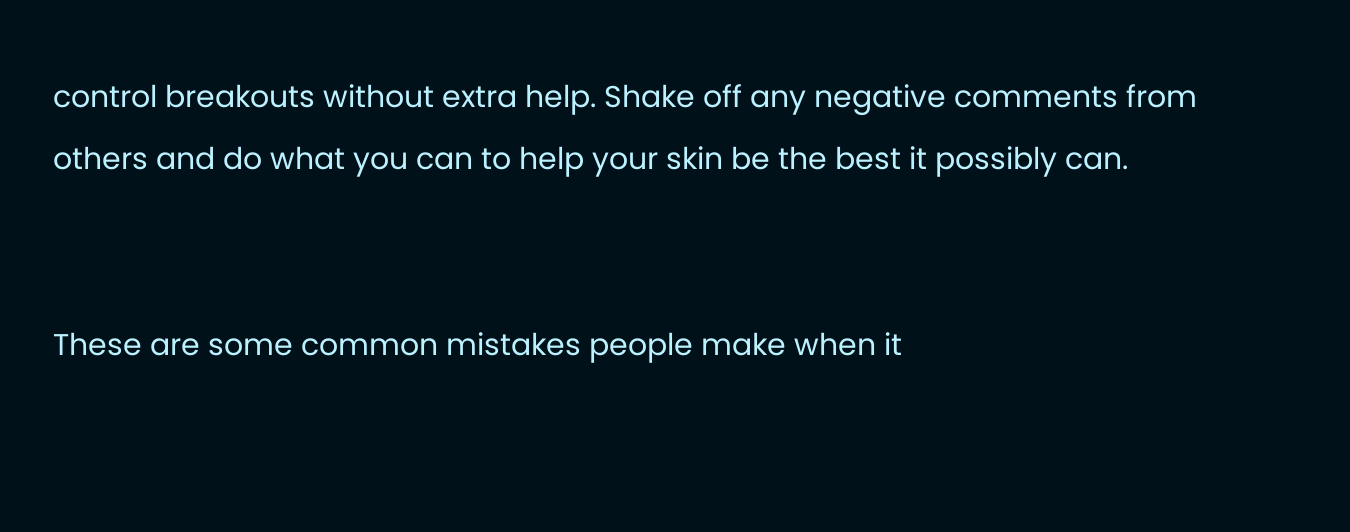control breakouts without extra help. Shake off any negative comments from others and do what you can to help your skin be the best it possibly can.


These are some common mistakes people make when it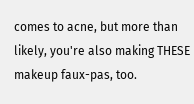comes to acne, but more than likely, you're also making THESE makeup faux-pas, too.